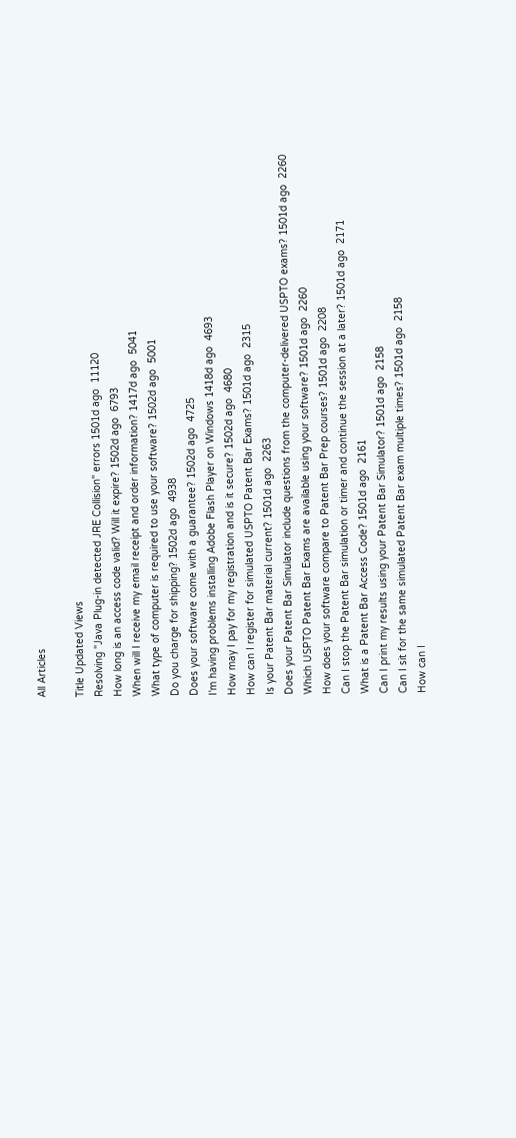All Articles

Title Updated Views
Resolving "Java Plug-in detected JRE Collision" errors 1501d ago  11120
How long is an access code valid? Will it expire? 1502d ago  6793
When will I receive my email receipt and order information? 1417d ago  5041
What type of computer is required to use your software? 1502d ago  5001
Do you charge for shipping? 1502d ago  4938
Does your software come with a guarantee? 1502d ago  4725
I'm having problems installing Adobe Flash Player on Windows 1418d ago  4693
How may I pay for my registration and is it secure? 1502d ago  4680
How can I register for simulated USPTO Patent Bar Exams? 1501d ago  2315
Is your Patent Bar material current? 1501d ago  2263
Does your Patent Bar Simulator include questions from the computer-delivered USPTO exams? 1501d ago  2260
Which USPTO Patent Bar Exams are available using your software? 1501d ago  2260
How does your software compare to Patent Bar Prep courses? 1501d ago  2208
Can I stop the Patent Bar simulation or timer and continue the session at a later? 1501d ago  2171
What is a Patent Bar Access Code? 1501d ago  2161
Can I print my results using your Patent Bar Simulator? 1501d ago  2158
Can I sit for the same simulated Patent Bar exam multiple times? 1501d ago  2158
How can I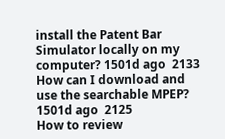install the Patent Bar Simulator locally on my computer? 1501d ago  2133
How can I download and use the searchable MPEP? 1501d ago  2125
How to review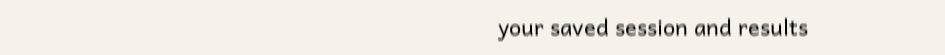your saved session and results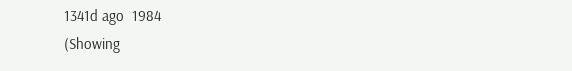1341d ago  1984
(Showing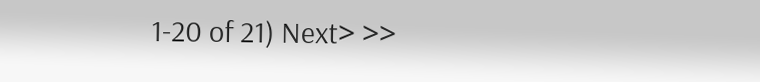1-20 of 21) Next> >>